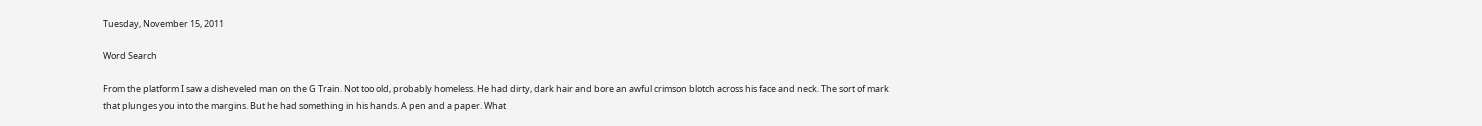Tuesday, November 15, 2011

Word Search

From the platform I saw a disheveled man on the G Train. Not too old, probably homeless. He had dirty, dark hair and bore an awful crimson blotch across his face and neck. The sort of mark that plunges you into the margins. But he had something in his hands. A pen and a paper. What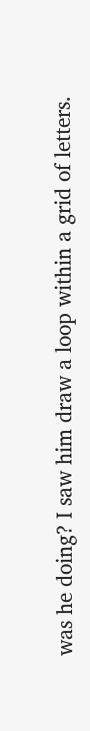was he doing? I saw him draw a loop within a grid of letters.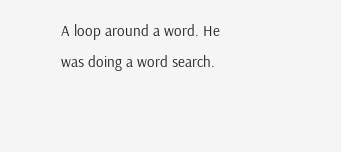A loop around a word. He was doing a word search.